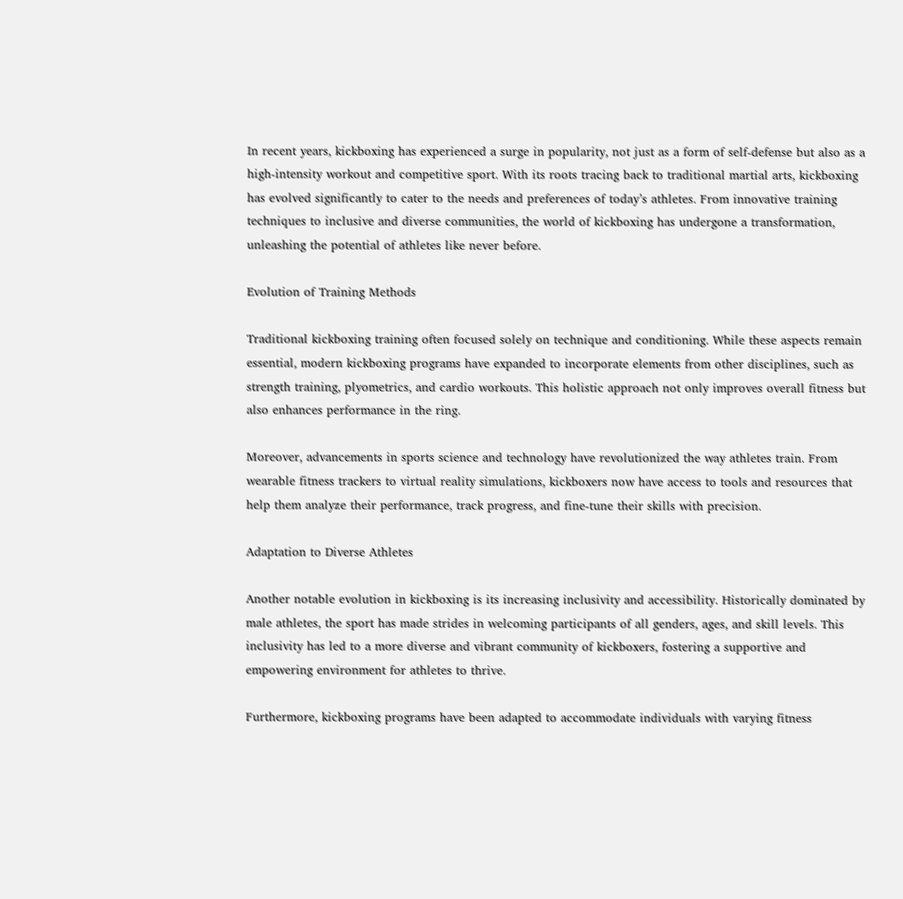In recent years, kickboxing has experienced a surge in popularity, not just as a form of self-defense but also as a high-intensity workout and competitive sport. With its roots tracing back to traditional martial arts, kickboxing has evolved significantly to cater to the needs and preferences of today’s athletes. From innovative training techniques to inclusive and diverse communities, the world of kickboxing has undergone a transformation, unleashing the potential of athletes like never before.

Evolution of Training Methods

Traditional kickboxing training often focused solely on technique and conditioning. While these aspects remain essential, modern kickboxing programs have expanded to incorporate elements from other disciplines, such as strength training, plyometrics, and cardio workouts. This holistic approach not only improves overall fitness but also enhances performance in the ring.

Moreover, advancements in sports science and technology have revolutionized the way athletes train. From wearable fitness trackers to virtual reality simulations, kickboxers now have access to tools and resources that help them analyze their performance, track progress, and fine-tune their skills with precision.

Adaptation to Diverse Athletes

Another notable evolution in kickboxing is its increasing inclusivity and accessibility. Historically dominated by male athletes, the sport has made strides in welcoming participants of all genders, ages, and skill levels. This inclusivity has led to a more diverse and vibrant community of kickboxers, fostering a supportive and empowering environment for athletes to thrive.

Furthermore, kickboxing programs have been adapted to accommodate individuals with varying fitness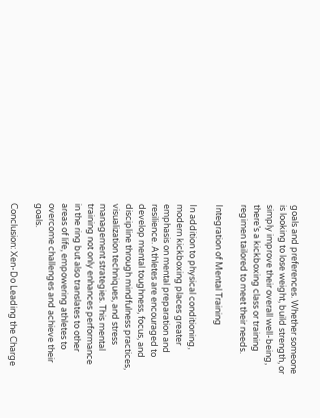goals and preferences. Whether someone is looking to lose weight, build strength, or simply improve their overall well-being, there’s a kickboxing class or training regimen tailored to meet their needs.

Integration of Mental Training

In addition to physical conditioning, modern kickboxing places greater emphasis on mental preparation and resilience. Athletes are encouraged to develop mental toughness, focus, and discipline through mindfulness practices, visualization techniques, and stress management strategies. This mental training not only enhances performance in the ring but also translates to other areas of life, empowering athletes to overcome challenges and achieve their goals.

Conclusion: Xen-Do Leading the Charge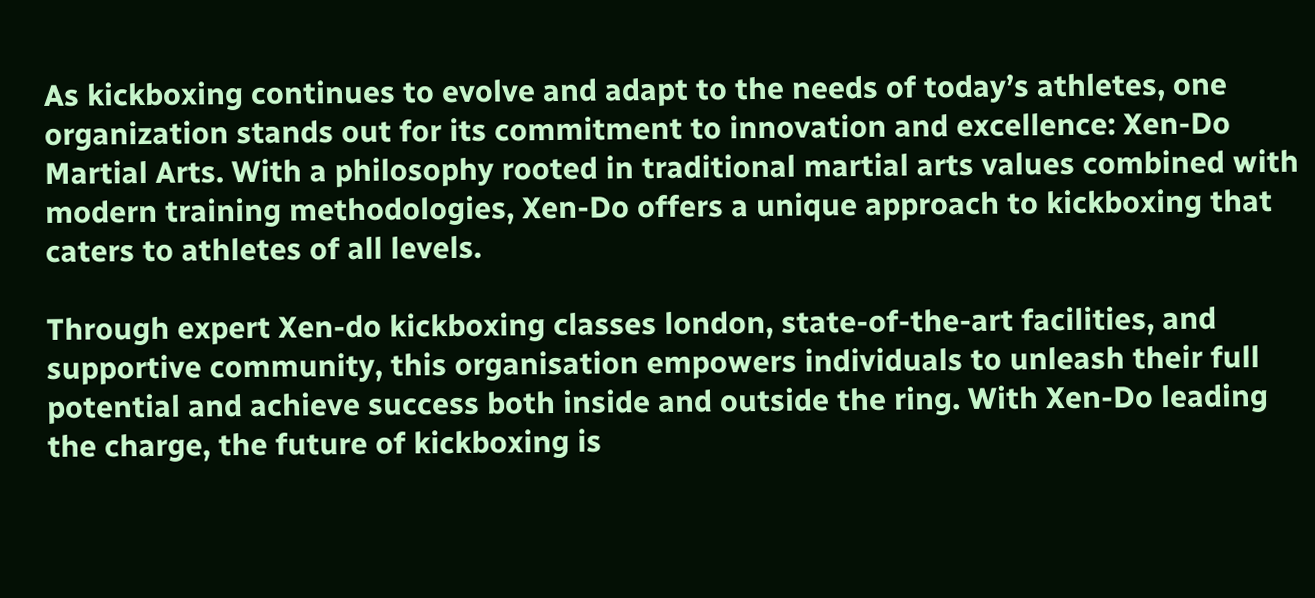As kickboxing continues to evolve and adapt to the needs of today’s athletes, one organization stands out for its commitment to innovation and excellence: Xen-Do Martial Arts. With a philosophy rooted in traditional martial arts values combined with modern training methodologies, Xen-Do offers a unique approach to kickboxing that caters to athletes of all levels.

Through expert Xen-do kickboxing classes london, state-of-the-art facilities, and supportive community, this organisation empowers individuals to unleash their full potential and achieve success both inside and outside the ring. With Xen-Do leading the charge, the future of kickboxing is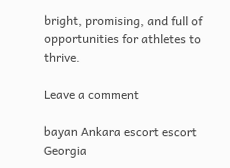bright, promising, and full of opportunities for athletes to thrive.

Leave a comment

bayan Ankara escort escort Georgia